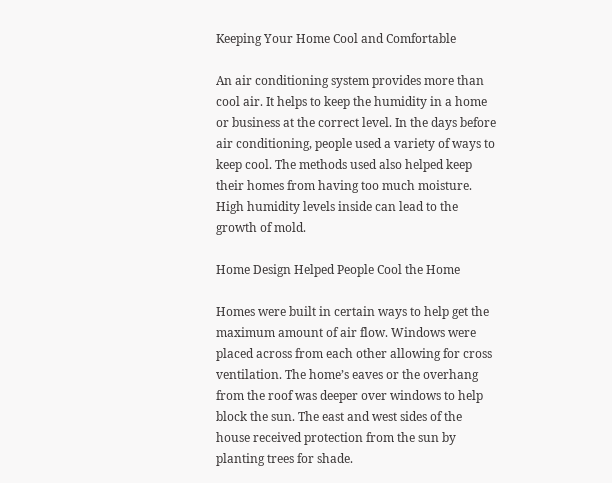Keeping Your Home Cool and Comfortable

An air conditioning system provides more than cool air. It helps to keep the humidity in a home or business at the correct level. In the days before air conditioning, people used a variety of ways to keep cool. The methods used also helped keep their homes from having too much moisture. High humidity levels inside can lead to the growth of mold.

Home Design Helped People Cool the Home

Homes were built in certain ways to help get the maximum amount of air flow. Windows were placed across from each other allowing for cross ventilation. The home’s eaves or the overhang from the roof was deeper over windows to help block the sun. The east and west sides of the house received protection from the sun by planting trees for shade.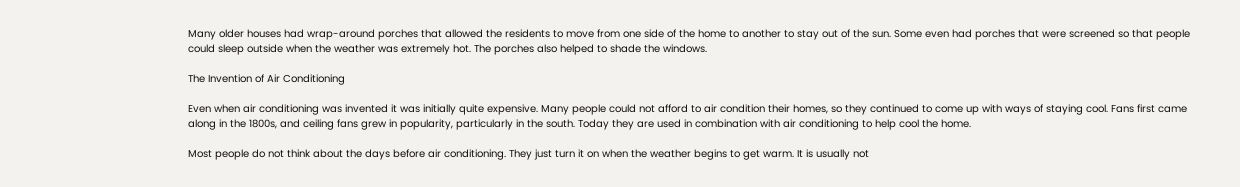Many older houses had wrap-around porches that allowed the residents to move from one side of the home to another to stay out of the sun. Some even had porches that were screened so that people could sleep outside when the weather was extremely hot. The porches also helped to shade the windows.

The Invention of Air Conditioning

Even when air conditioning was invented it was initially quite expensive. Many people could not afford to air condition their homes, so they continued to come up with ways of staying cool. Fans first came along in the 1800s, and ceiling fans grew in popularity, particularly in the south. Today they are used in combination with air conditioning to help cool the home.

Most people do not think about the days before air conditioning. They just turn it on when the weather begins to get warm. It is usually not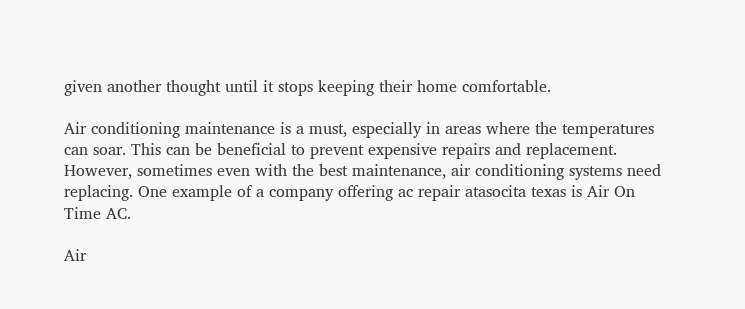given another thought until it stops keeping their home comfortable.

Air conditioning maintenance is a must, especially in areas where the temperatures can soar. This can be beneficial to prevent expensive repairs and replacement. However, sometimes even with the best maintenance, air conditioning systems need replacing. One example of a company offering ac repair atasocita texas is Air On Time AC.

Air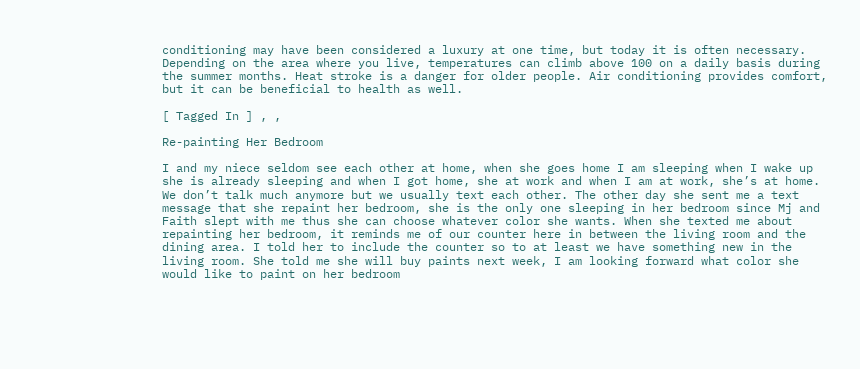conditioning may have been considered a luxury at one time, but today it is often necessary. Depending on the area where you live, temperatures can climb above 100 on a daily basis during the summer months. Heat stroke is a danger for older people. Air conditioning provides comfort, but it can be beneficial to health as well.

[ Tagged In ] , ,

Re-painting Her Bedroom

I and my niece seldom see each other at home, when she goes home I am sleeping when I wake up she is already sleeping and when I got home, she at work and when I am at work, she’s at home. We don’t talk much anymore but we usually text each other. The other day she sent me a text message that she repaint her bedroom, she is the only one sleeping in her bedroom since Mj and Faith slept with me thus she can choose whatever color she wants. When she texted me about repainting her bedroom, it reminds me of our counter here in between the living room and the dining area. I told her to include the counter so to at least we have something new in the living room. She told me she will buy paints next week, I am looking forward what color she would like to paint on her bedroom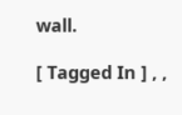wall.

[ Tagged In ] , ,